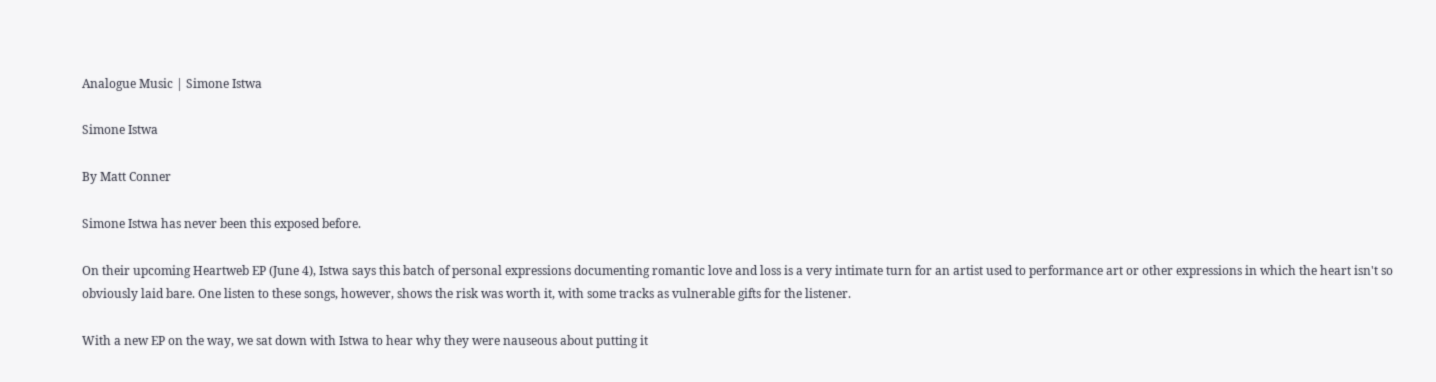Analogue Music | Simone Istwa

Simone Istwa

By Matt Conner

Simone Istwa has never been this exposed before.

On their upcoming Heartweb EP (June 4), Istwa says this batch of personal expressions documenting romantic love and loss is a very intimate turn for an artist used to performance art or other expressions in which the heart isn't so obviously laid bare. One listen to these songs, however, shows the risk was worth it, with some tracks as vulnerable gifts for the listener.

With a new EP on the way, we sat down with Istwa to hear why they were nauseous about putting it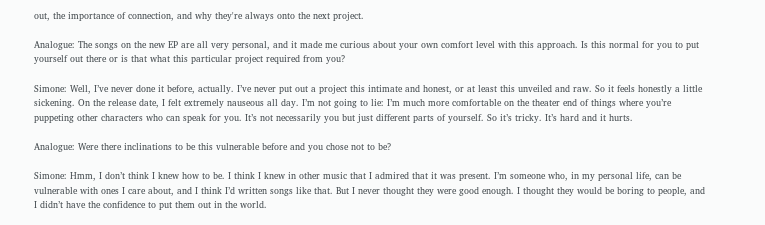out, the importance of connection, and why they're always onto the next project.

Analogue: The songs on the new EP are all very personal, and it made me curious about your own comfort level with this approach. Is this normal for you to put yourself out there or is that what this particular project required from you?

Simone: Well, I’ve never done it before, actually. I’ve never put out a project this intimate and honest, or at least this unveiled and raw. So it feels honestly a little sickening. On the release date, I felt extremely nauseous all day. I’m not going to lie: I’m much more comfortable on the theater end of things where you’re puppeting other characters who can speak for you. It’s not necessarily you but just different parts of yourself. So it’s tricky. It’s hard and it hurts.

Analogue: Were there inclinations to be this vulnerable before and you chose not to be?

Simone: Hmm, I don’t think I knew how to be. I think I knew in other music that I admired that it was present. I’m someone who, in my personal life, can be vulnerable with ones I care about, and I think I’d written songs like that. But I never thought they were good enough. I thought they would be boring to people, and I didn’t have the confidence to put them out in the world.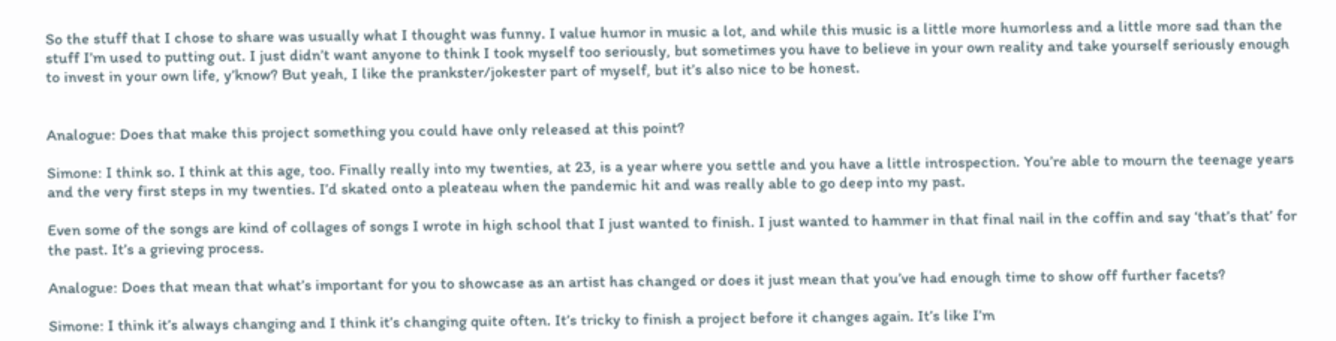So the stuff that I chose to share was usually what I thought was funny. I value humor in music a lot, and while this music is a little more humorless and a little more sad than the stuff I’m used to putting out. I just didn’t want anyone to think I took myself too seriously, but sometimes you have to believe in your own reality and take yourself seriously enough to invest in your own life, y’know? But yeah, I like the prankster/jokester part of myself, but it’s also nice to be honest.


Analogue: Does that make this project something you could have only released at this point?

Simone: I think so. I think at this age, too. Finally really into my twenties, at 23, is a year where you settle and you have a little introspection. You’re able to mourn the teenage years and the very first steps in my twenties. I’d skated onto a pleateau when the pandemic hit and was really able to go deep into my past.

Even some of the songs are kind of collages of songs I wrote in high school that I just wanted to finish. I just wanted to hammer in that final nail in the coffin and say ‘that’s that’ for the past. It’s a grieving process.

Analogue: Does that mean that what’s important for you to showcase as an artist has changed or does it just mean that you’ve had enough time to show off further facets?

Simone: I think it’s always changing and I think it’s changing quite often. It’s tricky to finish a project before it changes again. It’s like I’m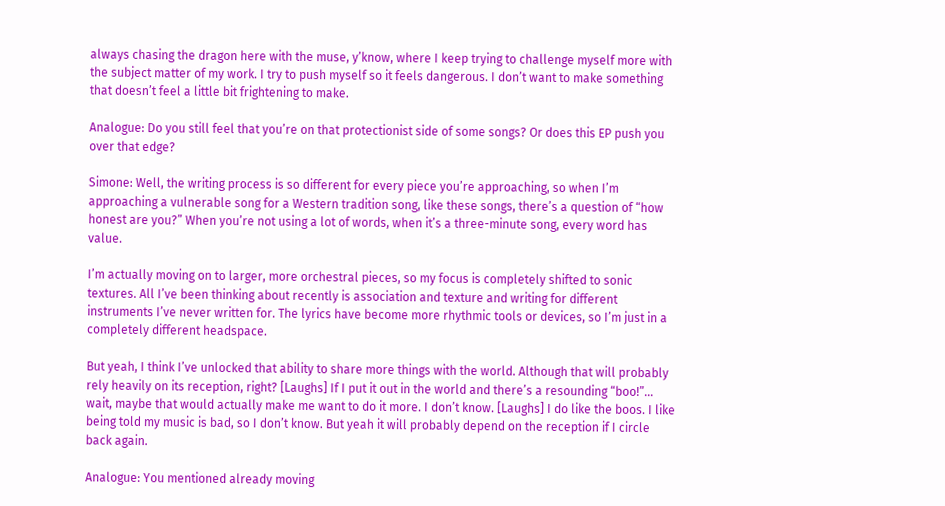always chasing the dragon here with the muse, y’know, where I keep trying to challenge myself more with the subject matter of my work. I try to push myself so it feels dangerous. I don’t want to make something that doesn’t feel a little bit frightening to make.

Analogue: Do you still feel that you’re on that protectionist side of some songs? Or does this EP push you over that edge?

Simone: Well, the writing process is so different for every piece you’re approaching, so when I’m approaching a vulnerable song for a Western tradition song, like these songs, there’s a question of “how honest are you?” When you’re not using a lot of words, when it’s a three-minute song, every word has value.

I’m actually moving on to larger, more orchestral pieces, so my focus is completely shifted to sonic textures. All I’ve been thinking about recently is association and texture and writing for different instruments I’ve never written for. The lyrics have become more rhythmic tools or devices, so I’m just in a completely different headspace.

But yeah, I think I’ve unlocked that ability to share more things with the world. Although that will probably rely heavily on its reception, right? [Laughs] If I put it out in the world and there’s a resounding “boo!”… wait, maybe that would actually make me want to do it more. I don’t know. [Laughs] I do like the boos. I like being told my music is bad, so I don’t know. But yeah it will probably depend on the reception if I circle back again.

Analogue: You mentioned already moving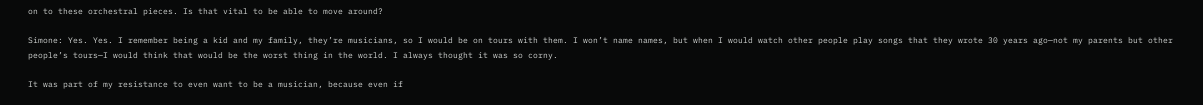on to these orchestral pieces. Is that vital to be able to move around?

Simone: Yes. Yes. I remember being a kid and my family, they’re musicians, so I would be on tours with them. I won’t name names, but when I would watch other people play songs that they wrote 30 years ago—not my parents but other people’s tours—I would think that would be the worst thing in the world. I always thought it was so corny.

It was part of my resistance to even want to be a musician, because even if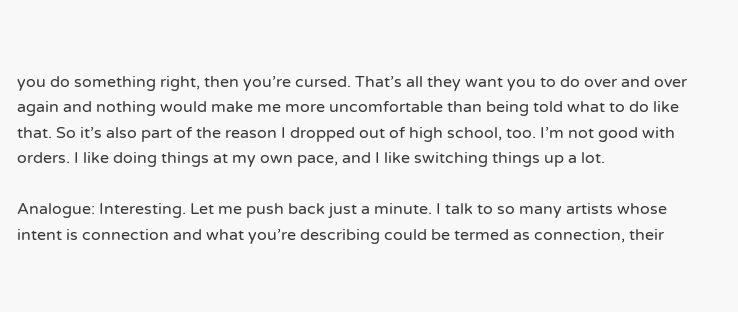you do something right, then you’re cursed. That’s all they want you to do over and over again and nothing would make me more uncomfortable than being told what to do like that. So it’s also part of the reason I dropped out of high school, too. I’m not good with orders. I like doing things at my own pace, and I like switching things up a lot.

Analogue: Interesting. Let me push back just a minute. I talk to so many artists whose intent is connection and what you’re describing could be termed as connection, their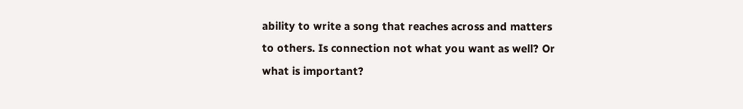ability to write a song that reaches across and matters to others. Is connection not what you want as well? Or what is important?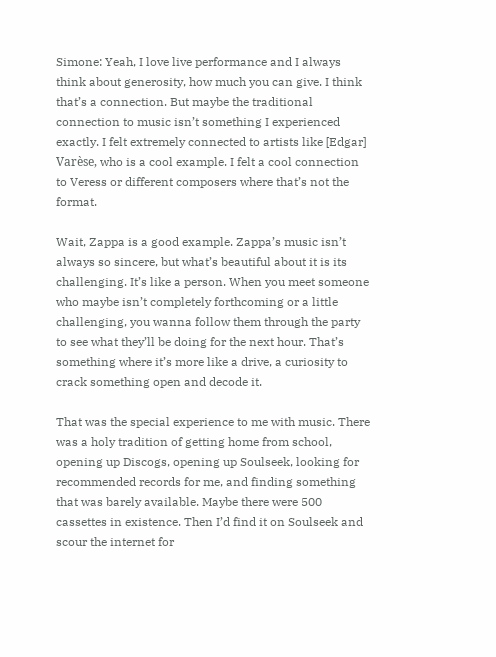Simone: Yeah, I love live performance and I always think about generosity, how much you can give. I think that’s a connection. But maybe the traditional connection to music isn’t something I experienced exactly. I felt extremely connected to artists like [Edgar] Varèse, who is a cool example. I felt a cool connection to Veress or different composers where that’s not the format.

Wait, Zappa is a good example. Zappa’s music isn’t always so sincere, but what’s beautiful about it is its challenging. It’s like a person. When you meet someone who maybe isn’t completely forthcoming or a little challenging, you wanna follow them through the party to see what they’ll be doing for the next hour. That’s something where it’s more like a drive, a curiosity to crack something open and decode it.

That was the special experience to me with music. There was a holy tradition of getting home from school, opening up Discogs, opening up Soulseek, looking for recommended records for me, and finding something that was barely available. Maybe there were 500 cassettes in existence. Then I’d find it on Soulseek and scour the internet for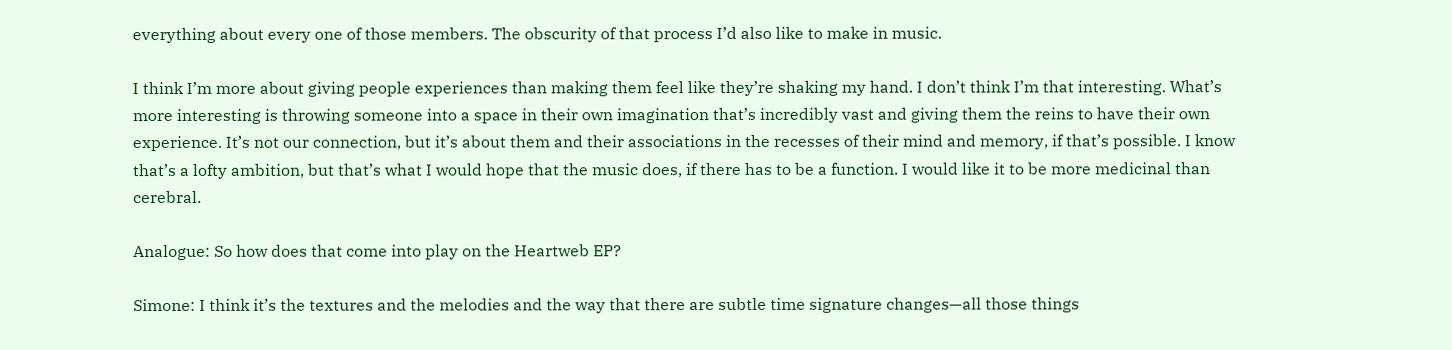everything about every one of those members. The obscurity of that process I’d also like to make in music.

I think I’m more about giving people experiences than making them feel like they’re shaking my hand. I don’t think I’m that interesting. What’s more interesting is throwing someone into a space in their own imagination that’s incredibly vast and giving them the reins to have their own experience. It’s not our connection, but it’s about them and their associations in the recesses of their mind and memory, if that’s possible. I know that’s a lofty ambition, but that’s what I would hope that the music does, if there has to be a function. I would like it to be more medicinal than cerebral.

Analogue: So how does that come into play on the Heartweb EP?

Simone: I think it’s the textures and the melodies and the way that there are subtle time signature changes—all those things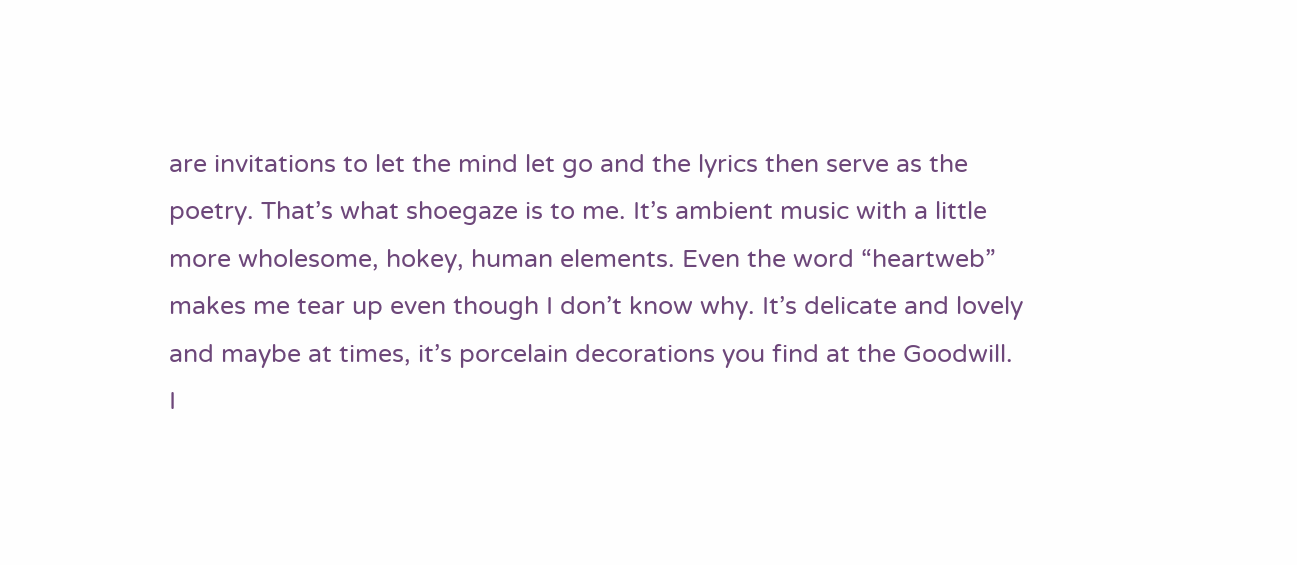are invitations to let the mind let go and the lyrics then serve as the poetry. That’s what shoegaze is to me. It’s ambient music with a little more wholesome, hokey, human elements. Even the word “heartweb” makes me tear up even though I don’t know why. It’s delicate and lovely and maybe at times, it’s porcelain decorations you find at the Goodwill. I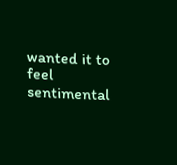wanted it to feel sentimental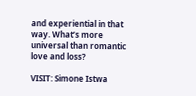and experiential in that way. What’s more universal than romantic love and loss?

VISIT: Simone Istwa